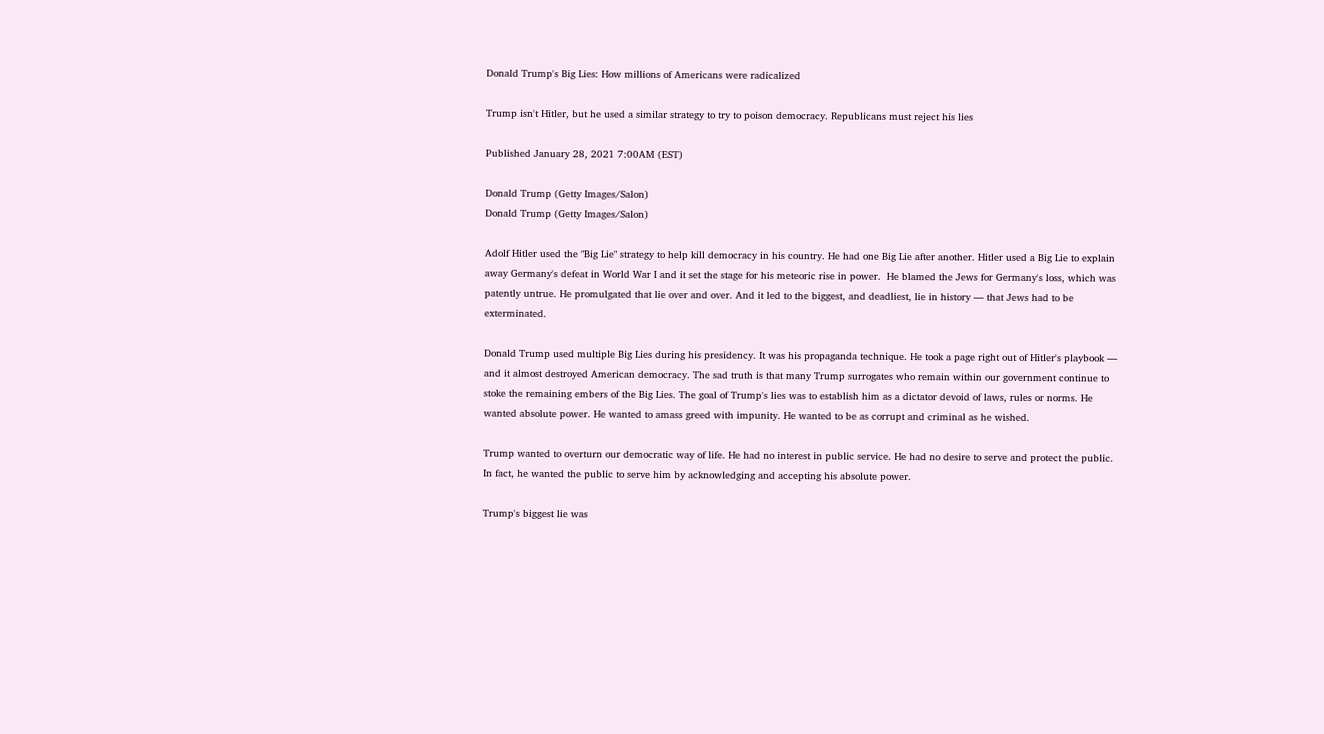Donald Trump's Big Lies: How millions of Americans were radicalized

Trump isn't Hitler, but he used a similar strategy to try to poison democracy. Republicans must reject his lies

Published January 28, 2021 7:00AM (EST)

Donald Trump (Getty Images/Salon)
Donald Trump (Getty Images/Salon)

Adolf Hitler used the "Big Lie" strategy to help kill democracy in his country. He had one Big Lie after another. Hitler used a Big Lie to explain away Germany's defeat in World War I and it set the stage for his meteoric rise in power.  He blamed the Jews for Germany's loss, which was patently untrue. He promulgated that lie over and over. And it led to the biggest, and deadliest, lie in history — that Jews had to be exterminated.

Donald Trump used multiple Big Lies during his presidency. It was his propaganda technique. He took a page right out of Hitler's playbook — and it almost destroyed American democracy. The sad truth is that many Trump surrogates who remain within our government continue to stoke the remaining embers of the Big Lies. The goal of Trump's lies was to establish him as a dictator devoid of laws, rules or norms. He wanted absolute power. He wanted to amass greed with impunity. He wanted to be as corrupt and criminal as he wished.

Trump wanted to overturn our democratic way of life. He had no interest in public service. He had no desire to serve and protect the public. In fact, he wanted the public to serve him by acknowledging and accepting his absolute power.

Trump's biggest lie was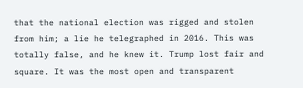that the national election was rigged and stolen from him; a lie he telegraphed in 2016. This was totally false, and he knew it. Trump lost fair and square. It was the most open and transparent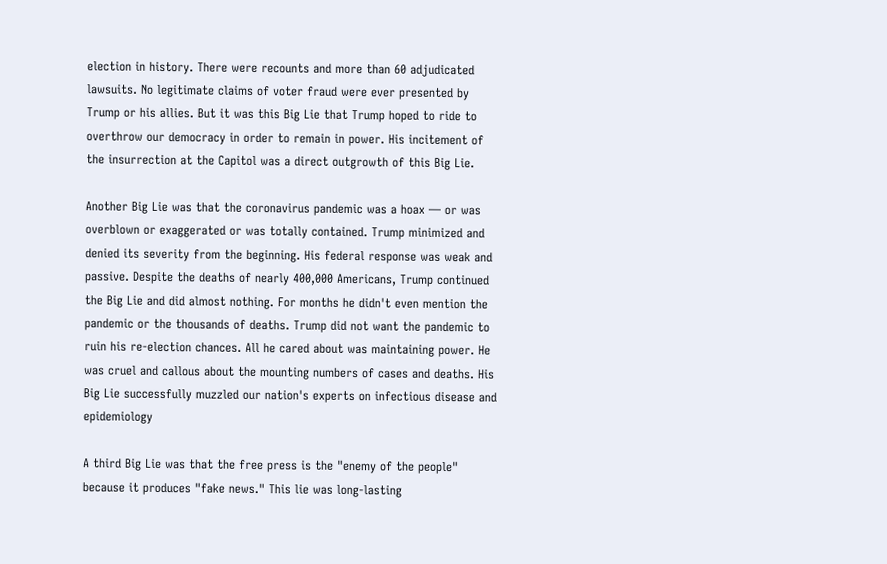election in history. There were recounts and more than 60 adjudicated lawsuits. No legitimate claims of voter fraud were ever presented by Trump or his allies. But it was this Big Lie that Trump hoped to ride to overthrow our democracy in order to remain in power. His incitement of the insurrection at the Capitol was a direct outgrowth of this Big Lie.

Another Big Lie was that the coronavirus pandemic was a hoax — or was overblown or exaggerated or was totally contained. Trump minimized and denied its severity from the beginning. His federal response was weak and passive. Despite the deaths of nearly 400,000 Americans, Trump continued the Big Lie and did almost nothing. For months he didn't even mention the pandemic or the thousands of deaths. Trump did not want the pandemic to ruin his re-election chances. All he cared about was maintaining power. He was cruel and callous about the mounting numbers of cases and deaths. His Big Lie successfully muzzled our nation's experts on infectious disease and epidemiology

A third Big Lie was that the free press is the "enemy of the people" because it produces "fake news." This lie was long-lasting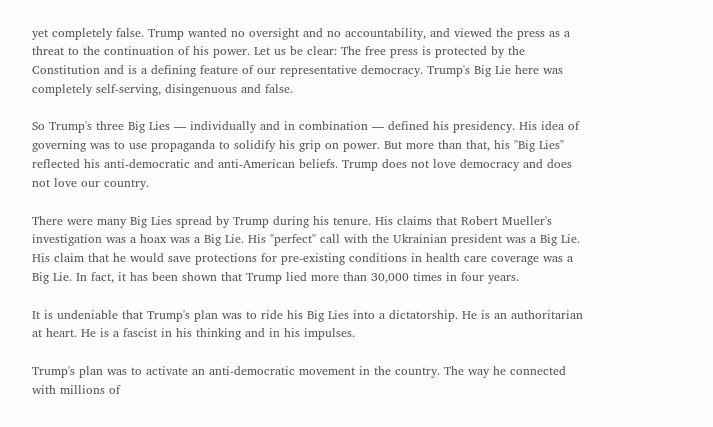yet completely false. Trump wanted no oversight and no accountability, and viewed the press as a threat to the continuation of his power. Let us be clear: The free press is protected by the Constitution and is a defining feature of our representative democracy. Trump's Big Lie here was completely self-serving, disingenuous and false.

So Trump's three Big Lies — individually and in combination — defined his presidency. His idea of governing was to use propaganda to solidify his grip on power. But more than that, his "Big Lies" reflected his anti-democratic and anti-American beliefs. Trump does not love democracy and does not love our country.

There were many Big Lies spread by Trump during his tenure. His claims that Robert Mueller's investigation was a hoax was a Big Lie. His "perfect" call with the Ukrainian president was a Big Lie. His claim that he would save protections for pre-existing conditions in health care coverage was a Big Lie. In fact, it has been shown that Trump lied more than 30,000 times in four years.

It is undeniable that Trump's plan was to ride his Big Lies into a dictatorship. He is an authoritarian at heart. He is a fascist in his thinking and in his impulses.

Trump's plan was to activate an anti-democratic movement in the country. The way he connected with millions of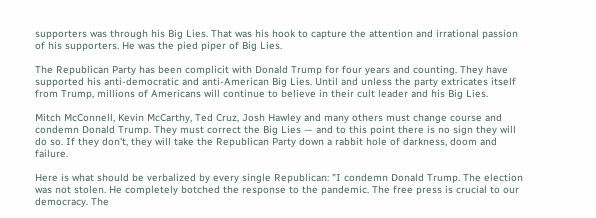supporters was through his Big Lies. That was his hook to capture the attention and irrational passion of his supporters. He was the pied piper of Big Lies.

The Republican Party has been complicit with Donald Trump for four years and counting. They have supported his anti-democratic and anti-American Big Lies. Until and unless the party extricates itself from Trump, millions of Americans will continue to believe in their cult leader and his Big Lies.

Mitch McConnell, Kevin McCarthy, Ted Cruz, Josh Hawley and many others must change course and condemn Donald Trump. They must correct the Big Lies — and to this point there is no sign they will do so. If they don't, they will take the Republican Party down a rabbit hole of darkness, doom and failure.

Here is what should be verbalized by every single Republican: "I condemn Donald Trump. The election was not stolen. He completely botched the response to the pandemic. The free press is crucial to our democracy. The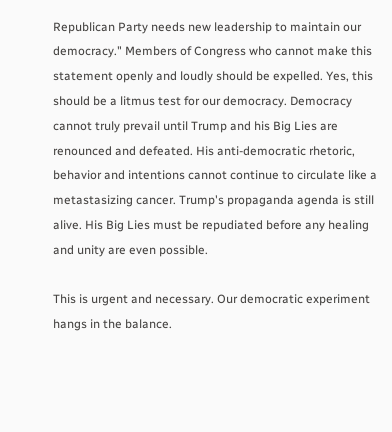Republican Party needs new leadership to maintain our democracy." Members of Congress who cannot make this statement openly and loudly should be expelled. Yes, this should be a litmus test for our democracy. Democracy cannot truly prevail until Trump and his Big Lies are renounced and defeated. His anti-democratic rhetoric, behavior and intentions cannot continue to circulate like a metastasizing cancer. Trump's propaganda agenda is still alive. His Big Lies must be repudiated before any healing and unity are even possible.

This is urgent and necessary. Our democratic experiment hangs in the balance.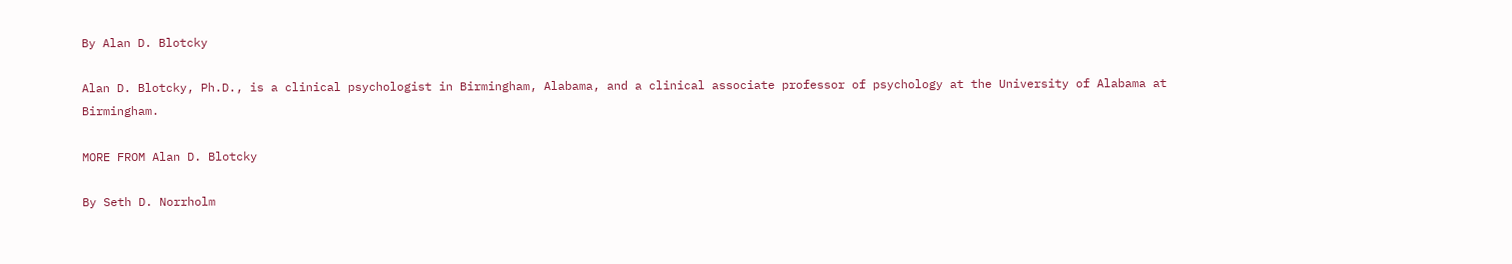By Alan D. Blotcky

Alan D. Blotcky, Ph.D., is a clinical psychologist in Birmingham, Alabama, and a clinical associate professor of psychology at the University of Alabama at Birmingham.

MORE FROM Alan D. Blotcky

By Seth D. Norrholm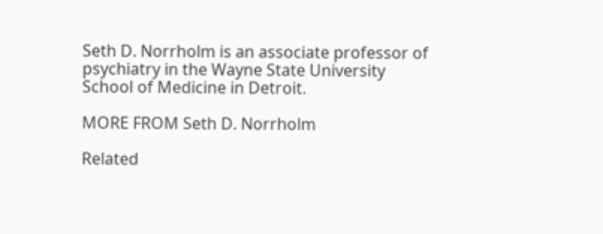Seth D. Norrholm is an associate professor of psychiatry in the Wayne State University School of Medicine in Detroit.

MORE FROM Seth D. Norrholm

Related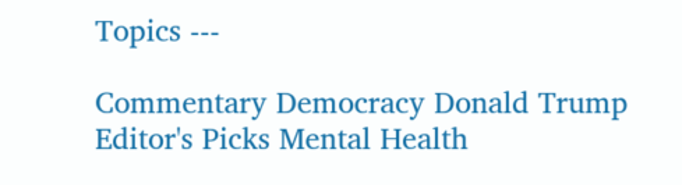Topics ---

Commentary Democracy Donald Trump Editor's Picks Mental Health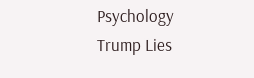Psychology Trump Lies